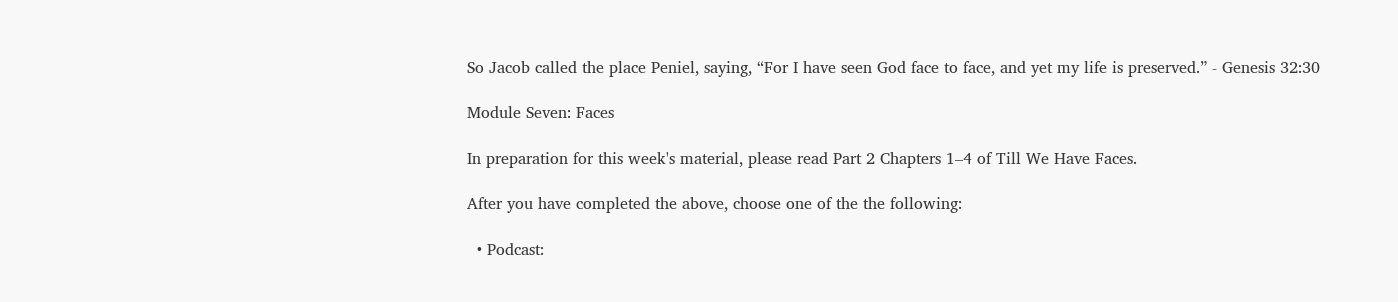So Jacob called the place Peniel, saying, “For I have seen God face to face, and yet my life is preserved.” - Genesis 32:30

Module Seven: Faces

In preparation for this week's material, please read Part 2 Chapters 1–4 of Till We Have Faces.

After you have completed the above, choose one of the the following:

  • Podcast: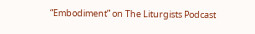“Embodiment” on The Liturgists Podcast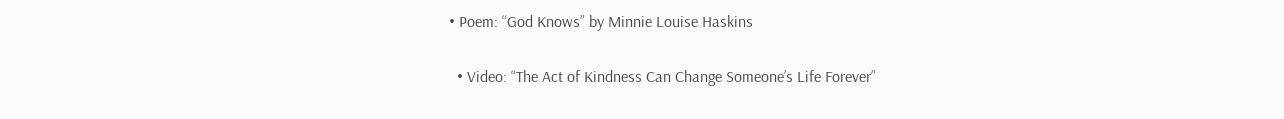• Poem: “God Knows” by Minnie Louise Haskins

  • Video: “The Act of Kindness Can Change Someone’s Life Forever”